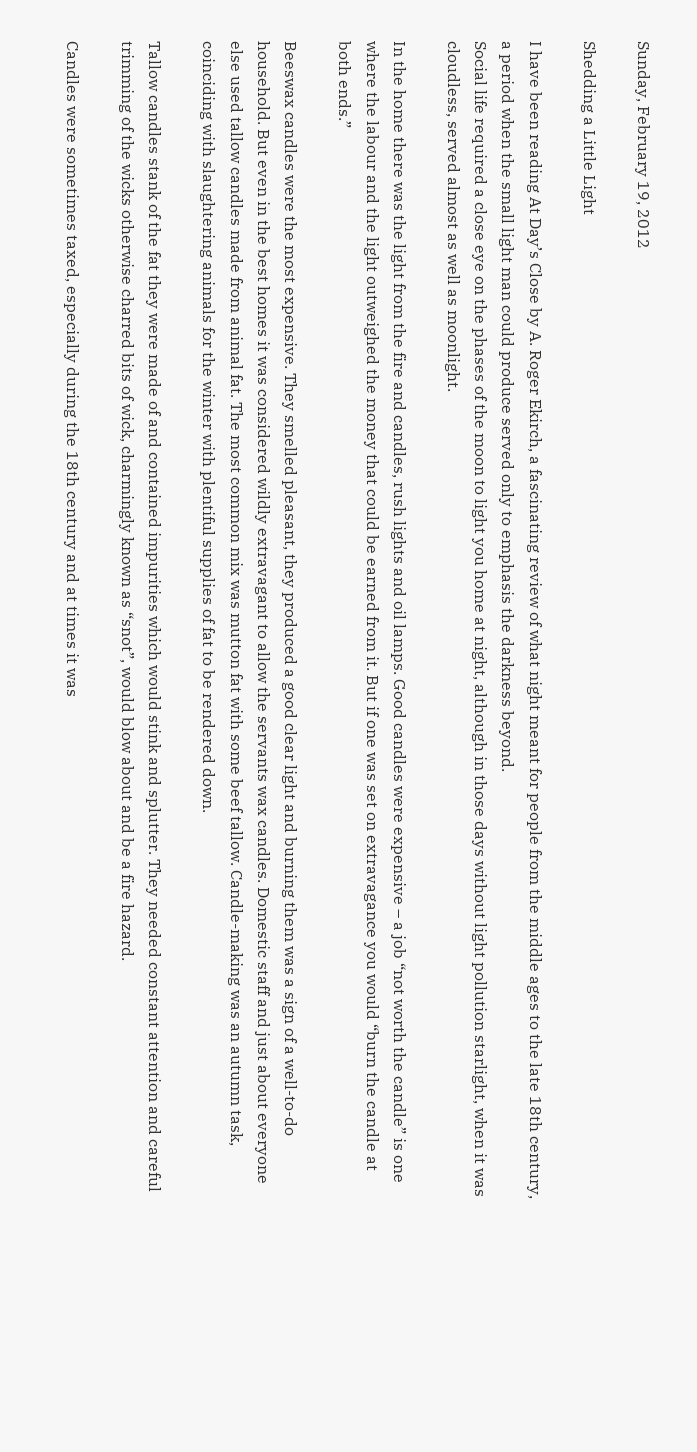Sunday, February 19, 2012

Shedding a Little Light

I have been reading At Day’s Close by A. Roger Ekirch, a fascinating review of what night meant for people from the middle ages to the late 18th century, a period when the small light man could produce served only to emphasis the darkness beyond.
Social life required a close eye on the phases of the moon to light you home at night, although in those days without light pollution starlight, when it was cloudless, served almost as well as moonlight.

In the home there was the light from the fire and candles, rush lights and oil lamps. Good candles were expensive – a job “not worth the candle” is one where the labour and the light outweighed the money that could be earned from it. But if one was set on extravagance you would “burn the candle at both ends.”

Beeswax candles were the most expensive. They smelled pleasant, they produced a good clear light and burning them was a sign of a well-to-do household. But even in the best homes it was considered wildly extravagant to allow the servants wax candles. Domestic staff and just about everyone else used tallow candles made from animal fat. The most common mix was mutton fat with some beef tallow. Candle-making was an autumn task, coinciding with slaughtering animals for the winter with plentiful supplies of fat to be rendered down.

Tallow candles stank of the fat they were made of and contained impurities which would stink and splutter. They needed constant attention and careful trimming of the wicks otherwise charred bits of wick, charmingly known as “snot”, would blow about and be a fire hazard.

Candles were sometimes taxed, especially during the 18th century and at times it was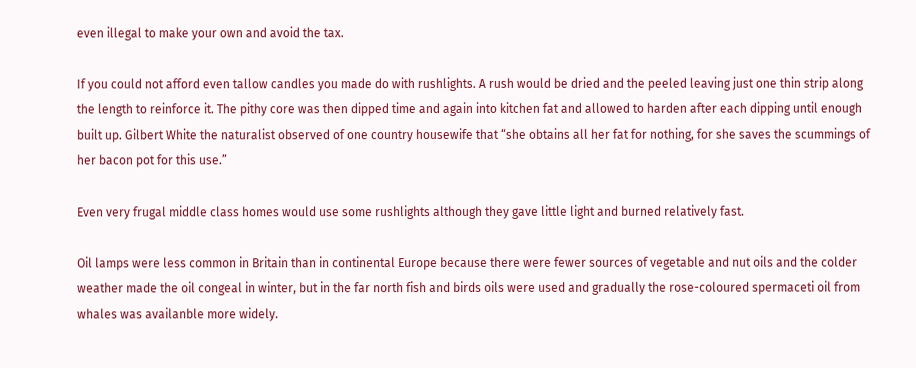even illegal to make your own and avoid the tax.

If you could not afford even tallow candles you made do with rushlights. A rush would be dried and the peeled leaving just one thin strip along the length to reinforce it. The pithy core was then dipped time and again into kitchen fat and allowed to harden after each dipping until enough built up. Gilbert White the naturalist observed of one country housewife that “she obtains all her fat for nothing, for she saves the scummings of her bacon pot for this use.”

Even very frugal middle class homes would use some rushlights although they gave little light and burned relatively fast.

Oil lamps were less common in Britain than in continental Europe because there were fewer sources of vegetable and nut oils and the colder weather made the oil congeal in winter, but in the far north fish and birds oils were used and gradually the rose-coloured spermaceti oil from whales was availanble more widely.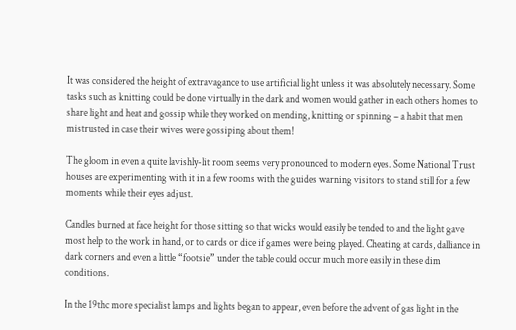It was considered the height of extravagance to use artificial light unless it was absolutely necessary. Some tasks such as knitting could be done virtually in the dark and women would gather in each others homes to share light and heat and gossip while they worked on mending, knitting or spinning – a habit that men mistrusted in case their wives were gossiping about them!

The gloom in even a quite lavishly-lit room seems very pronounced to modern eyes. Some National Trust houses are experimenting with it in a few rooms with the guides warning visitors to stand still for a few moments while their eyes adjust.

Candles burned at face height for those sitting so that wicks would easily be tended to and the light gave most help to the work in hand, or to cards or dice if games were being played. Cheating at cards, dalliance in dark corners and even a little “footsie” under the table could occur much more easily in these dim conditions.

In the 19thc more specialist lamps and lights began to appear, even before the advent of gas light in the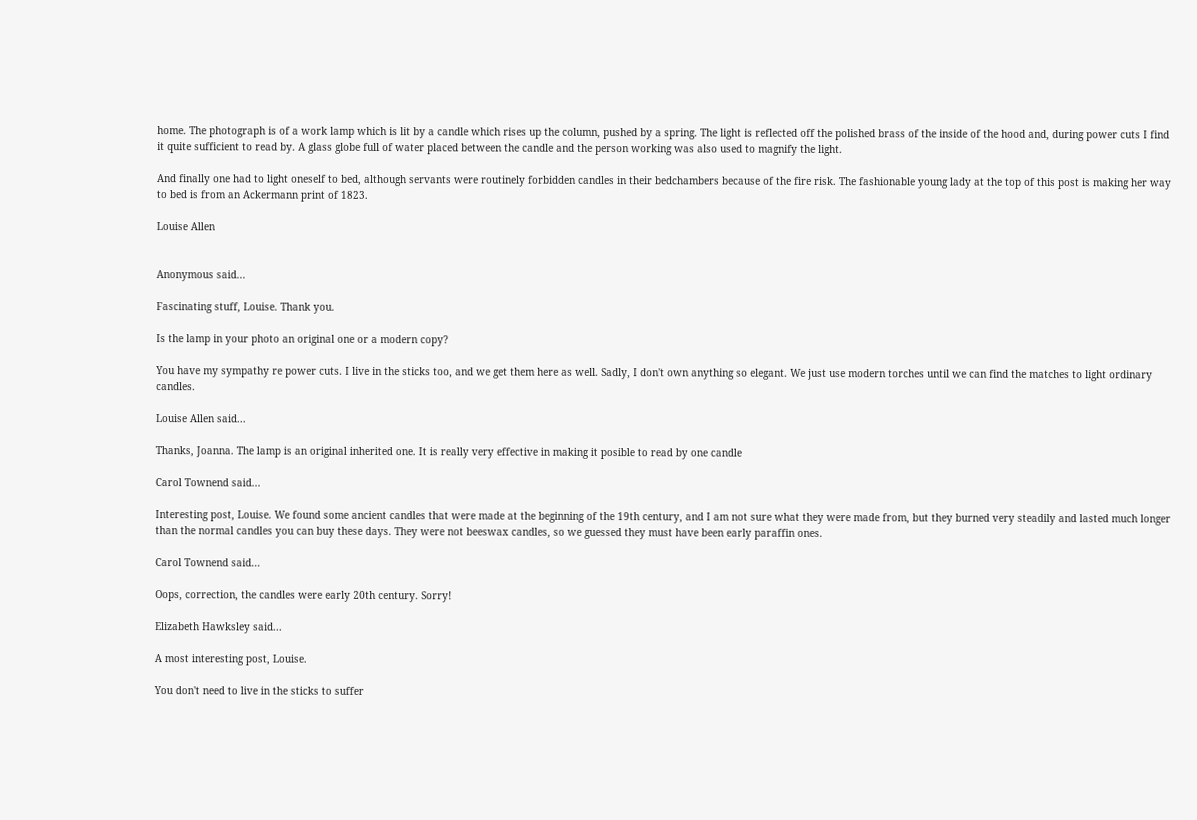home. The photograph is of a work lamp which is lit by a candle which rises up the column, pushed by a spring. The light is reflected off the polished brass of the inside of the hood and, during power cuts I find it quite sufficient to read by. A glass globe full of water placed between the candle and the person working was also used to magnify the light.

And finally one had to light oneself to bed, although servants were routinely forbidden candles in their bedchambers because of the fire risk. The fashionable young lady at the top of this post is making her way to bed is from an Ackermann print of 1823.

Louise Allen


Anonymous said...

Fascinating stuff, Louise. Thank you.

Is the lamp in your photo an original one or a modern copy?

You have my sympathy re power cuts. I live in the sticks too, and we get them here as well. Sadly, I don't own anything so elegant. We just use modern torches until we can find the matches to light ordinary candles.

Louise Allen said...

Thanks, Joanna. The lamp is an original inherited one. It is really very effective in making it posible to read by one candle

Carol Townend said...

Interesting post, Louise. We found some ancient candles that were made at the beginning of the 19th century, and I am not sure what they were made from, but they burned very steadily and lasted much longer than the normal candles you can buy these days. They were not beeswax candles, so we guessed they must have been early paraffin ones.

Carol Townend said...

Oops, correction, the candles were early 20th century. Sorry!

Elizabeth Hawksley said...

A most interesting post, Louise.

You don't need to live in the sticks to suffer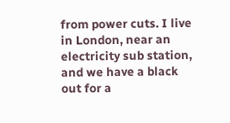from power cuts. I live in London, near an electricity sub station, and we have a black out for a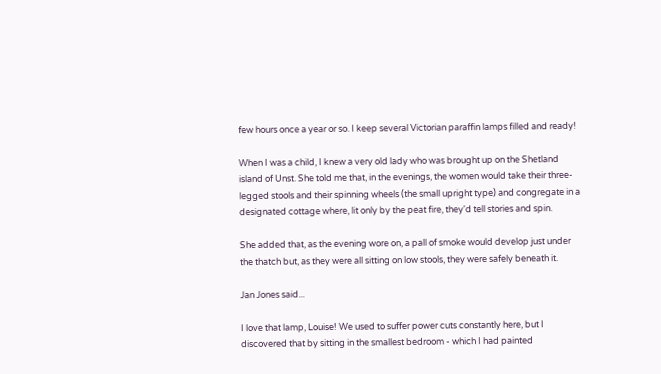few hours once a year or so. I keep several Victorian paraffin lamps filled and ready!

When I was a child, I knew a very old lady who was brought up on the Shetland island of Unst. She told me that, in the evenings, the women would take their three-legged stools and their spinning wheels (the small upright type) and congregate in a designated cottage where, lit only by the peat fire, they'd tell stories and spin.

She added that, as the evening wore on, a pall of smoke would develop just under the thatch but, as they were all sitting on low stools, they were safely beneath it.

Jan Jones said...

I love that lamp, Louise! We used to suffer power cuts constantly here, but I discovered that by sitting in the smallest bedroom - which I had painted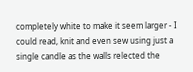completely white to make it seem larger - I could read, knit and even sew using just a single candle as the walls relected the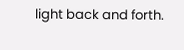light back and forth.